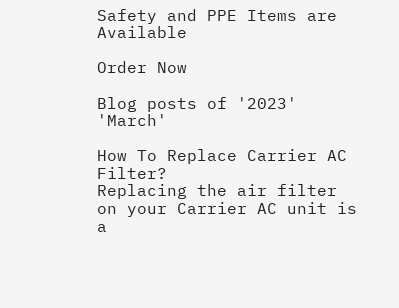Safety and PPE Items are Available

Order Now

Blog posts of '2023' 'March'

How To Replace Carrier AC Filter?
Replacing the air filter on your Carrier AC unit is a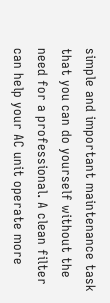simple and important maintenance task that you can do yourself without the need for a professional. A clean filter can help your AC unit operate more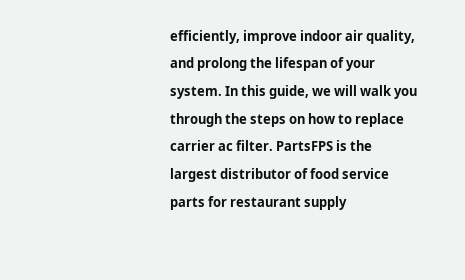efficiently, improve indoor air quality, and prolong the lifespan of your system. In this guide, we will walk you through the steps on how to replace carrier ac filter. PartsFPS is the largest distributor of food service parts for restaurant supply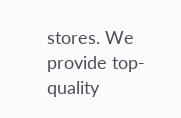stores. We provide top-quality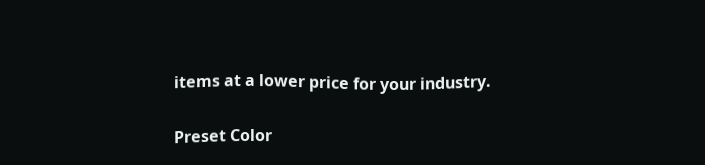items at a lower price for your industry.

Preset Color